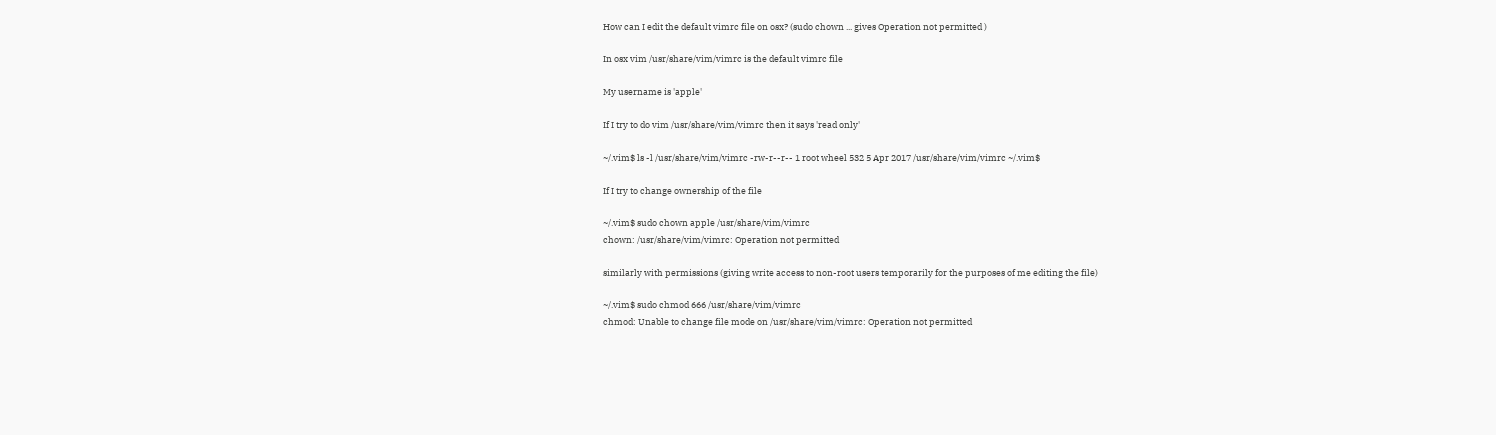How can I edit the default vimrc file on osx? (sudo chown ... gives Operation not permitted )

In osx vim /usr/share/vim/vimrc is the default vimrc file

My username is 'apple'

If I try to do vim /usr/share/vim/vimrc then it says 'read only'

~/.vim$ ls -l /usr/share/vim/vimrc -rw-r--r-- 1 root wheel 532 5 Apr 2017 /usr/share/vim/vimrc ~/.vim$

If I try to change ownership of the file

~/.vim$ sudo chown apple /usr/share/vim/vimrc
chown: /usr/share/vim/vimrc: Operation not permitted

similarly with permissions (giving write access to non-root users temporarily for the purposes of me editing the file)

~/.vim$ sudo chmod 666 /usr/share/vim/vimrc
chmod: Unable to change file mode on /usr/share/vim/vimrc: Operation not permitted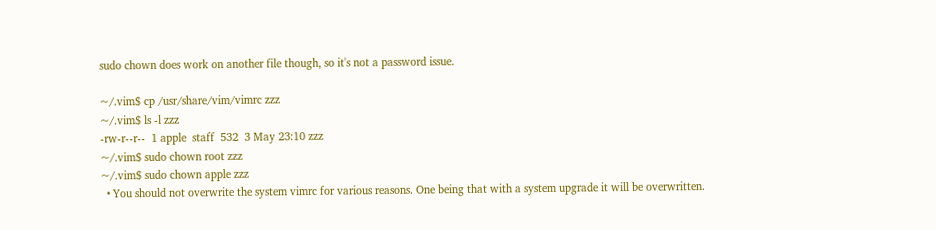sudo chown does work on another file though, so it's not a password issue.

~/.vim$ cp /usr/share/vim/vimrc zzz
~/.vim$ ls -l zzz
-rw-r--r--  1 apple  staff  532  3 May 23:10 zzz
~/.vim$ sudo chown root zzz
~/.vim$ sudo chown apple zzz
  • You should not overwrite the system vimrc for various reasons. One being that with a system upgrade it will be overwritten.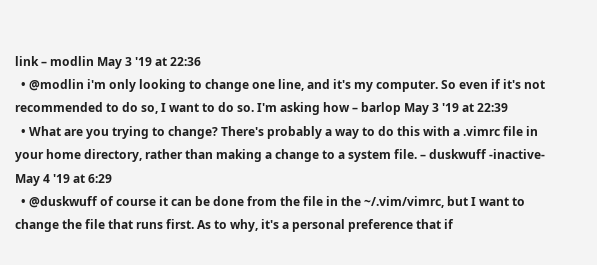link – modlin May 3 '19 at 22:36
  • @modlin i'm only looking to change one line, and it's my computer. So even if it's not recommended to do so, I want to do so. I'm asking how – barlop May 3 '19 at 22:39
  • What are you trying to change? There's probably a way to do this with a .vimrc file in your home directory, rather than making a change to a system file. – duskwuff -inactive- May 4 '19 at 6:29
  • @duskwuff of course it can be done from the file in the ~/.vim/vimrc, but I want to change the file that runs first. As to why, it's a personal preference that if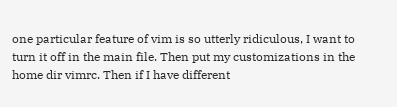one particular feature of vim is so utterly ridiculous, I want to turn it off in the main file. Then put my customizations in the home dir vimrc. Then if I have different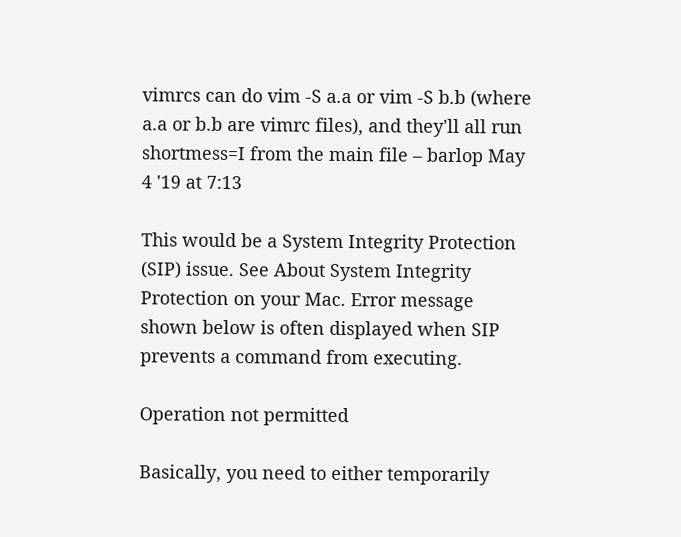vimrcs can do vim -S a.a or vim -S b.b (where a.a or b.b are vimrc files), and they'll all run shortmess=I from the main file – barlop May 4 '19 at 7:13

This would be a System Integrity Protection (SIP) issue. See About System Integrity Protection on your Mac. Error message shown below is often displayed when SIP prevents a command from executing.

Operation not permitted

Basically, you need to either temporarily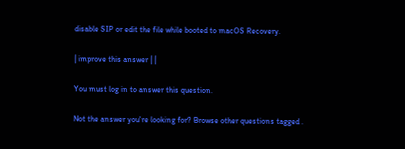disable SIP or edit the file while booted to macOS Recovery.

| improve this answer | |

You must log in to answer this question.

Not the answer you're looking for? Browse other questions tagged .